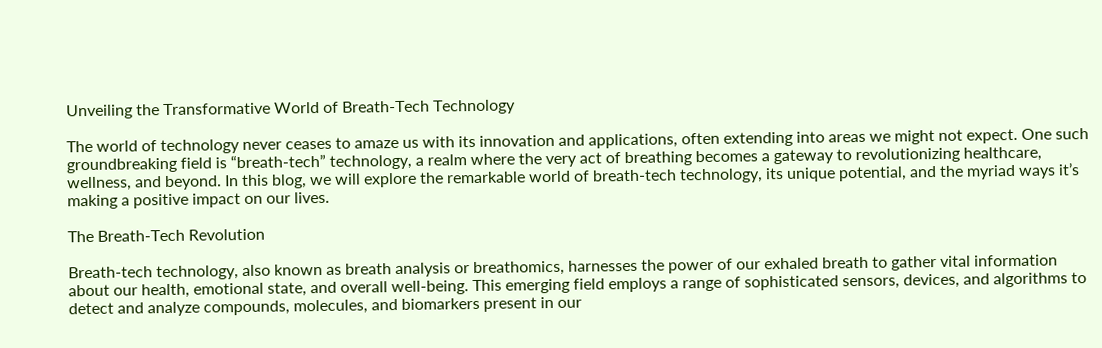Unveiling the Transformative World of Breath-Tech Technology

The world of technology never ceases to amaze us with its innovation and applications, often extending into areas we might not expect. One such groundbreaking field is “breath-tech” technology, a realm where the very act of breathing becomes a gateway to revolutionizing healthcare, wellness, and beyond. In this blog, we will explore the remarkable world of breath-tech technology, its unique potential, and the myriad ways it’s making a positive impact on our lives.

The Breath-Tech Revolution

Breath-tech technology, also known as breath analysis or breathomics, harnesses the power of our exhaled breath to gather vital information about our health, emotional state, and overall well-being. This emerging field employs a range of sophisticated sensors, devices, and algorithms to detect and analyze compounds, molecules, and biomarkers present in our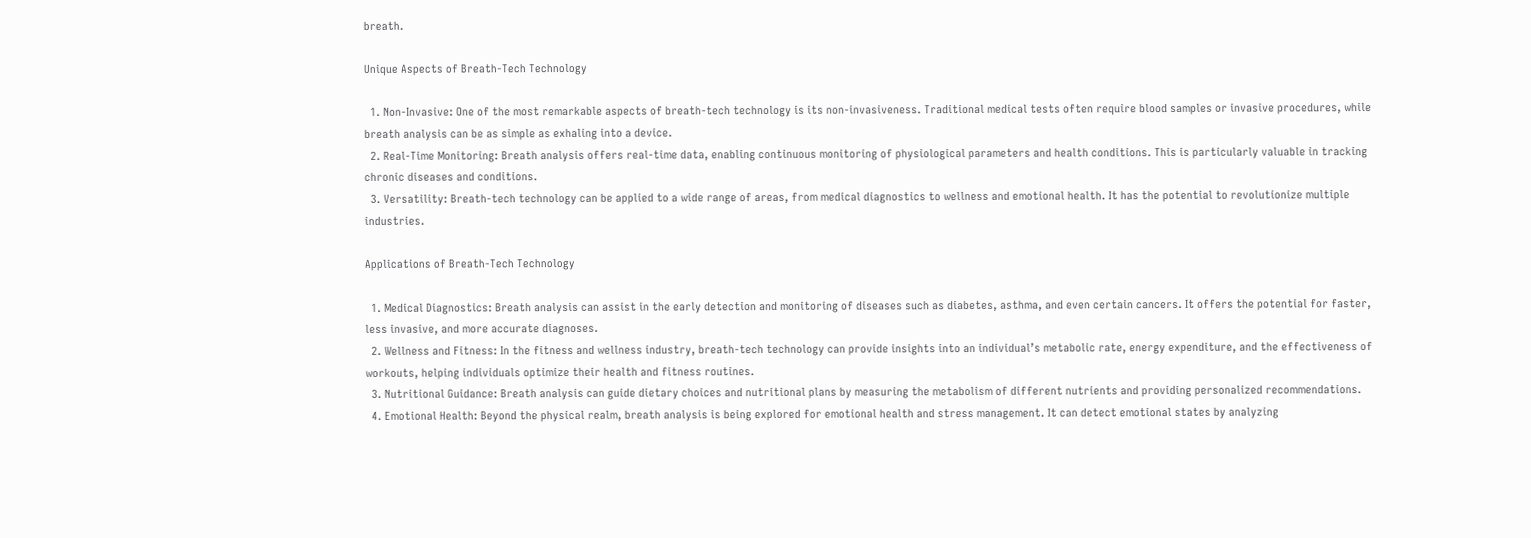breath.

Unique Aspects of Breath-Tech Technology

  1. Non-Invasive: One of the most remarkable aspects of breath-tech technology is its non-invasiveness. Traditional medical tests often require blood samples or invasive procedures, while breath analysis can be as simple as exhaling into a device.
  2. Real-Time Monitoring: Breath analysis offers real-time data, enabling continuous monitoring of physiological parameters and health conditions. This is particularly valuable in tracking chronic diseases and conditions.
  3. Versatility: Breath-tech technology can be applied to a wide range of areas, from medical diagnostics to wellness and emotional health. It has the potential to revolutionize multiple industries.

Applications of Breath-Tech Technology

  1. Medical Diagnostics: Breath analysis can assist in the early detection and monitoring of diseases such as diabetes, asthma, and even certain cancers. It offers the potential for faster, less invasive, and more accurate diagnoses.
  2. Wellness and Fitness: In the fitness and wellness industry, breath-tech technology can provide insights into an individual’s metabolic rate, energy expenditure, and the effectiveness of workouts, helping individuals optimize their health and fitness routines.
  3. Nutritional Guidance: Breath analysis can guide dietary choices and nutritional plans by measuring the metabolism of different nutrients and providing personalized recommendations.
  4. Emotional Health: Beyond the physical realm, breath analysis is being explored for emotional health and stress management. It can detect emotional states by analyzing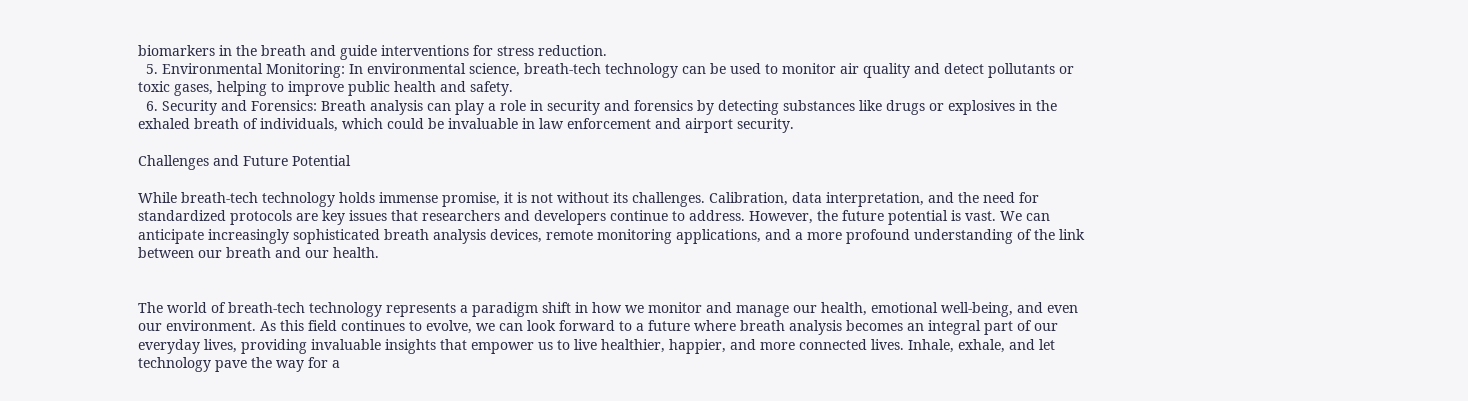biomarkers in the breath and guide interventions for stress reduction.
  5. Environmental Monitoring: In environmental science, breath-tech technology can be used to monitor air quality and detect pollutants or toxic gases, helping to improve public health and safety.
  6. Security and Forensics: Breath analysis can play a role in security and forensics by detecting substances like drugs or explosives in the exhaled breath of individuals, which could be invaluable in law enforcement and airport security.

Challenges and Future Potential

While breath-tech technology holds immense promise, it is not without its challenges. Calibration, data interpretation, and the need for standardized protocols are key issues that researchers and developers continue to address. However, the future potential is vast. We can anticipate increasingly sophisticated breath analysis devices, remote monitoring applications, and a more profound understanding of the link between our breath and our health.


The world of breath-tech technology represents a paradigm shift in how we monitor and manage our health, emotional well-being, and even our environment. As this field continues to evolve, we can look forward to a future where breath analysis becomes an integral part of our everyday lives, providing invaluable insights that empower us to live healthier, happier, and more connected lives. Inhale, exhale, and let technology pave the way for a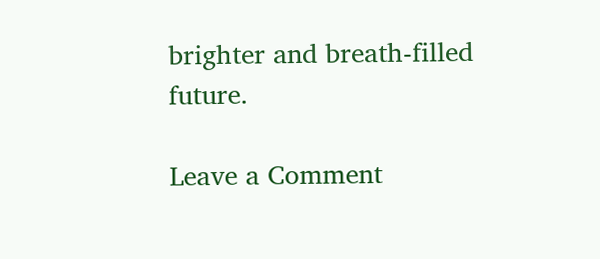brighter and breath-filled future.

Leave a Comment